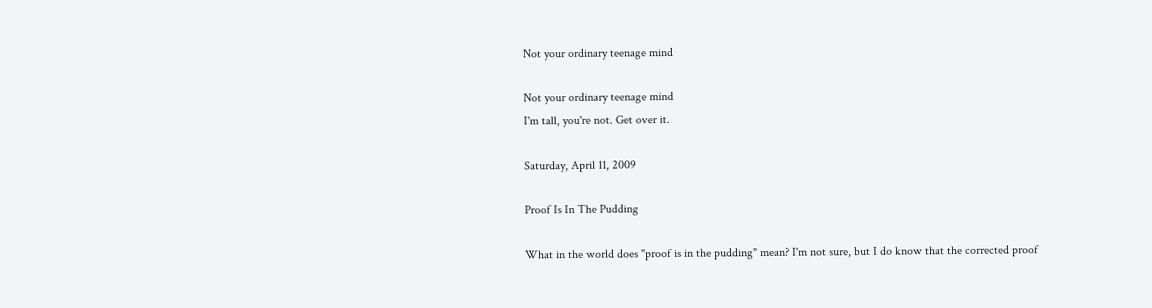Not your ordinary teenage mind

Not your ordinary teenage mind
I'm tall, you're not. Get over it.

Saturday, April 11, 2009

Proof Is In The Pudding

What in the world does "proof is in the pudding" mean? I'm not sure, but I do know that the corrected proof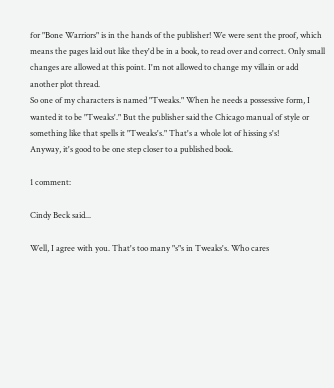for "Bone Warriors" is in the hands of the publisher! We were sent the proof, which means the pages laid out like they'd be in a book, to read over and correct. Only small changes are allowed at this point. I'm not allowed to change my villain or add another plot thread.
So one of my characters is named "Tweaks." When he needs a possessive form, I wanted it to be "Tweaks'." But the publisher said the Chicago manual of style or something like that spells it "Tweaks's." That's a whole lot of hissing s's!
Anyway, it's good to be one step closer to a published book.

1 comment:

Cindy Beck said...

Well, I agree with you. That's too many "s"s in Tweaks's. Who cares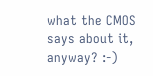what the CMOS says about it, anyway? :-)